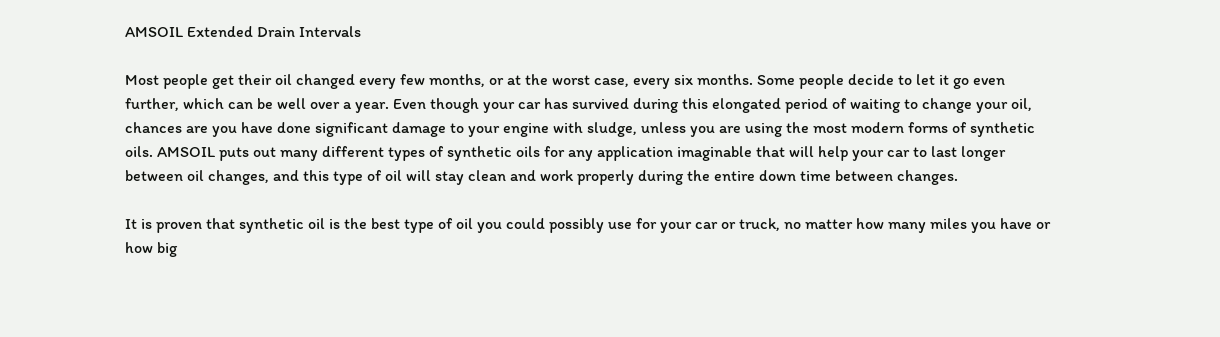AMSOIL Extended Drain Intervals

Most people get their oil changed every few months, or at the worst case, every six months. Some people decide to let it go even further, which can be well over a year. Even though your car has survived during this elongated period of waiting to change your oil, chances are you have done significant damage to your engine with sludge, unless you are using the most modern forms of synthetic oils. AMSOIL puts out many different types of synthetic oils for any application imaginable that will help your car to last longer between oil changes, and this type of oil will stay clean and work properly during the entire down time between changes.

It is proven that synthetic oil is the best type of oil you could possibly use for your car or truck, no matter how many miles you have or how big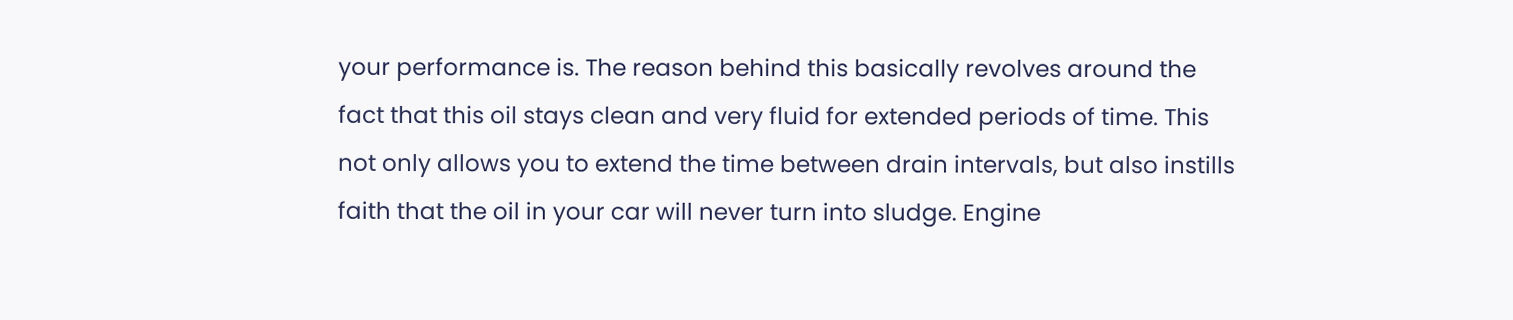your performance is. The reason behind this basically revolves around the fact that this oil stays clean and very fluid for extended periods of time. This not only allows you to extend the time between drain intervals, but also instills faith that the oil in your car will never turn into sludge. Engine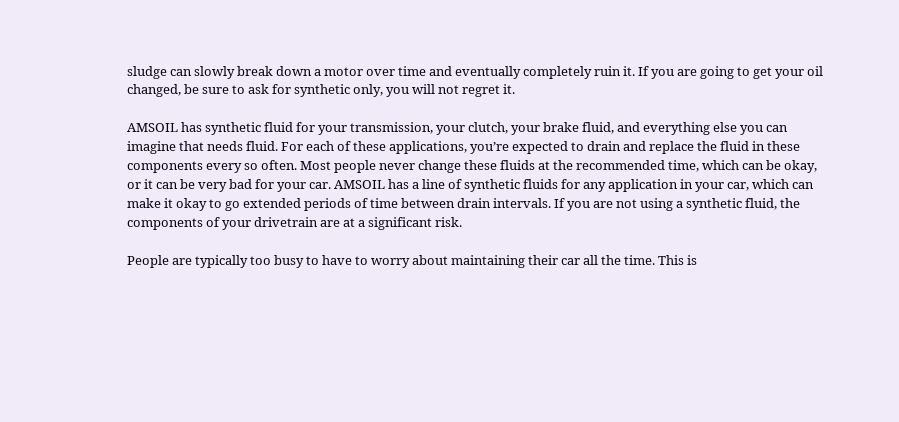sludge can slowly break down a motor over time and eventually completely ruin it. If you are going to get your oil changed, be sure to ask for synthetic only, you will not regret it.

AMSOIL has synthetic fluid for your transmission, your clutch, your brake fluid, and everything else you can imagine that needs fluid. For each of these applications, you’re expected to drain and replace the fluid in these components every so often. Most people never change these fluids at the recommended time, which can be okay, or it can be very bad for your car. AMSOIL has a line of synthetic fluids for any application in your car, which can make it okay to go extended periods of time between drain intervals. If you are not using a synthetic fluid, the components of your drivetrain are at a significant risk.

People are typically too busy to have to worry about maintaining their car all the time. This is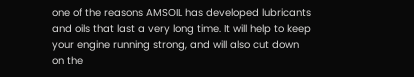one of the reasons AMSOIL has developed lubricants and oils that last a very long time. It will help to keep your engine running strong, and will also cut down on the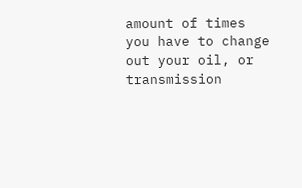amount of times you have to change out your oil, or transmission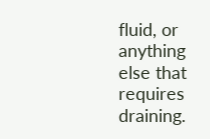fluid, or anything else that requires draining.